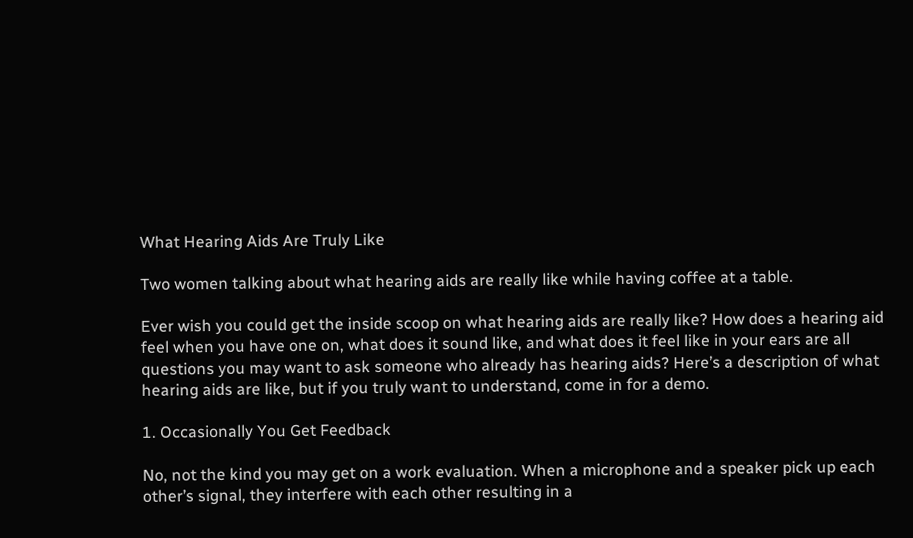What Hearing Aids Are Truly Like

Two women talking about what hearing aids are really like while having coffee at a table.

Ever wish you could get the inside scoop on what hearing aids are really like? How does a hearing aid feel when you have one on, what does it sound like, and what does it feel like in your ears are all questions you may want to ask someone who already has hearing aids? Here’s a description of what hearing aids are like, but if you truly want to understand, come in for a demo.

1. Occasionally You Get Feedback

No, not the kind you may get on a work evaluation. When a microphone and a speaker pick up each other’s signal, they interfere with each other resulting in a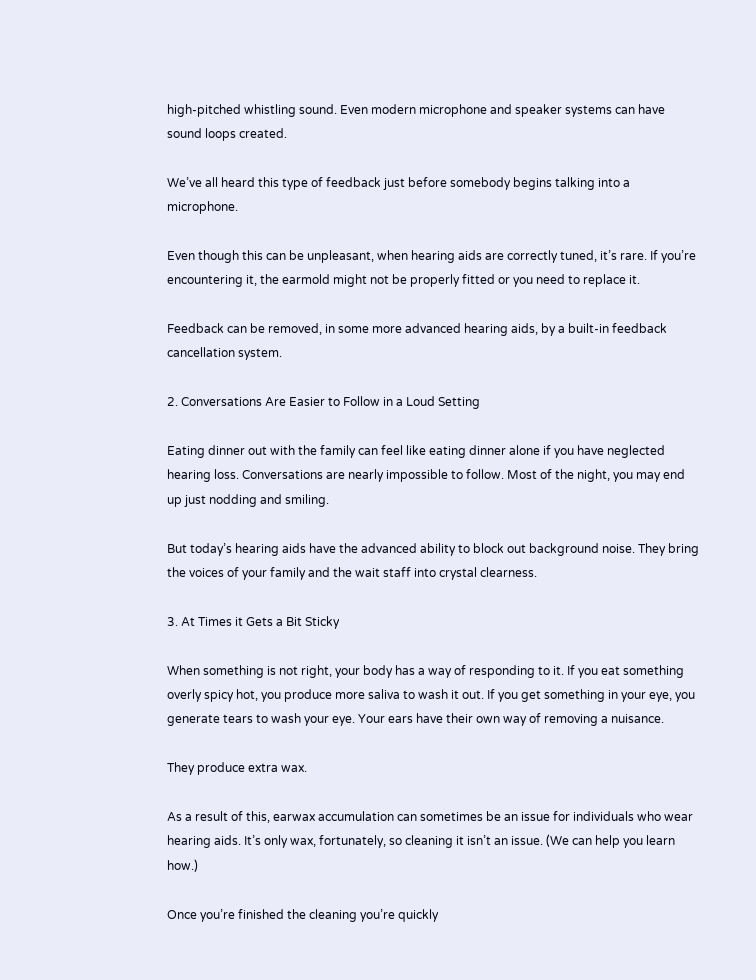high-pitched whistling sound. Even modern microphone and speaker systems can have sound loops created.

We’ve all heard this type of feedback just before somebody begins talking into a microphone.

Even though this can be unpleasant, when hearing aids are correctly tuned, it’s rare. If you’re encountering it, the earmold might not be properly fitted or you need to replace it.

Feedback can be removed, in some more advanced hearing aids, by a built-in feedback cancellation system.

2. Conversations Are Easier to Follow in a Loud Setting

Eating dinner out with the family can feel like eating dinner alone if you have neglected hearing loss. Conversations are nearly impossible to follow. Most of the night, you may end up just nodding and smiling.

But today’s hearing aids have the advanced ability to block out background noise. They bring the voices of your family and the wait staff into crystal clearness.

3. At Times it Gets a Bit Sticky

When something is not right, your body has a way of responding to it. If you eat something overly spicy hot, you produce more saliva to wash it out. If you get something in your eye, you generate tears to wash your eye. Your ears have their own way of removing a nuisance.

They produce extra wax.

As a result of this, earwax accumulation can sometimes be an issue for individuals who wear hearing aids. It’s only wax, fortunately, so cleaning it isn’t an issue. (We can help you learn how.)

Once you’re finished the cleaning you’re quickly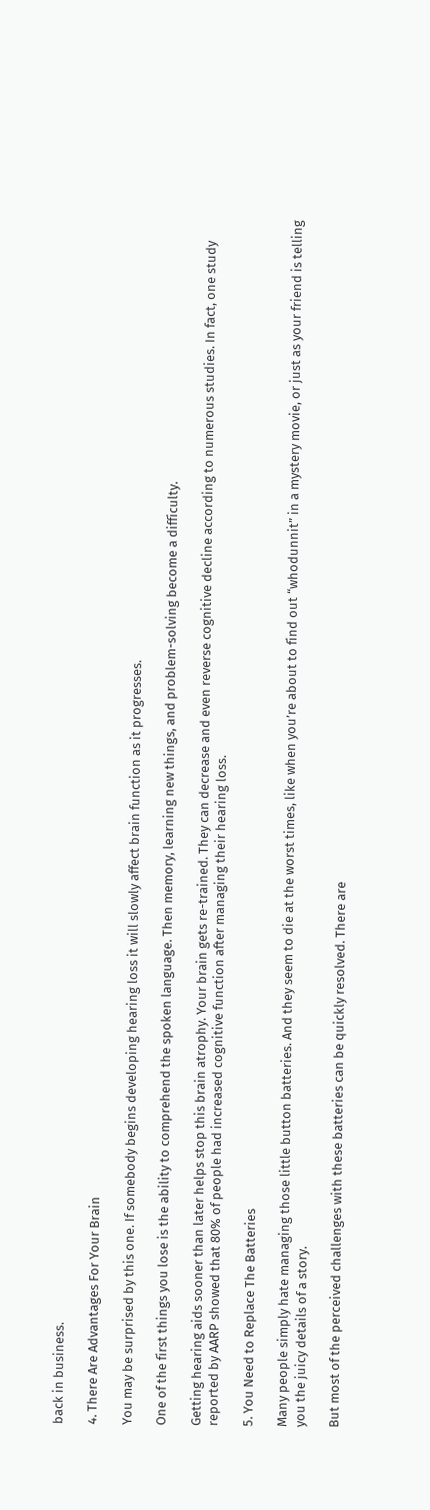back in business.

4. There Are Advantages For Your Brain

You may be surprised by this one. If somebody begins developing hearing loss it will slowly affect brain function as it progresses.

One of the first things you lose is the ability to comprehend the spoken language. Then memory, learning new things, and problem-solving become a difficulty.

Getting hearing aids sooner than later helps stop this brain atrophy. Your brain gets re-trained. They can decrease and even reverse cognitive decline according to numerous studies. In fact, one study reported by AARP showed that 80% of people had increased cognitive function after managing their hearing loss.

5. You Need to Replace The Batteries

Many people simply hate managing those little button batteries. And they seem to die at the worst times, like when you’re about to find out “whodunnit” in a mystery movie, or just as your friend is telling you the juicy details of a story.

But most of the perceived challenges with these batteries can be quickly resolved. There are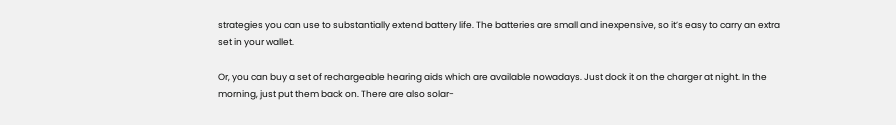strategies you can use to substantially extend battery life. The batteries are small and inexpensive, so it’s easy to carry an extra set in your wallet.

Or, you can buy a set of rechargeable hearing aids which are available nowadays. Just dock it on the charger at night. In the morning, just put them back on. There are also solar-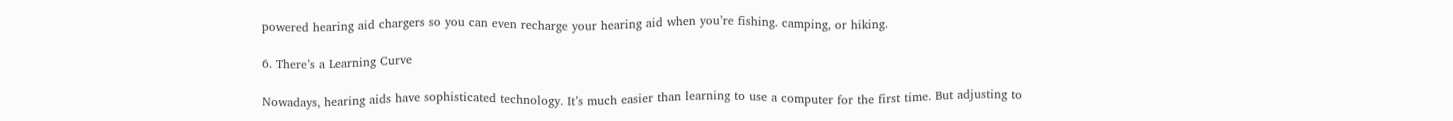powered hearing aid chargers so you can even recharge your hearing aid when you’re fishing. camping, or hiking.

6. There’s a Learning Curve

Nowadays, hearing aids have sophisticated technology. It’s much easier than learning to use a computer for the first time. But adjusting to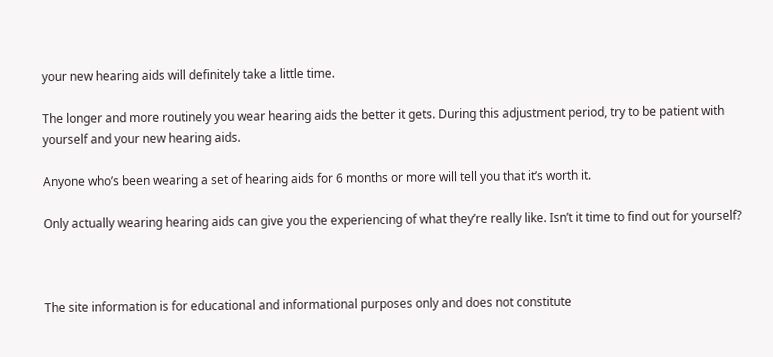your new hearing aids will definitely take a little time.

The longer and more routinely you wear hearing aids the better it gets. During this adjustment period, try to be patient with yourself and your new hearing aids.

Anyone who’s been wearing a set of hearing aids for 6 months or more will tell you that it’s worth it.

Only actually wearing hearing aids can give you the experiencing of what they’re really like. Isn’t it time to find out for yourself?



The site information is for educational and informational purposes only and does not constitute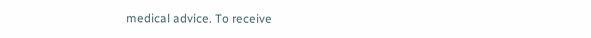medical advice. To receive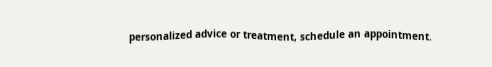personalized advice or treatment, schedule an appointment.